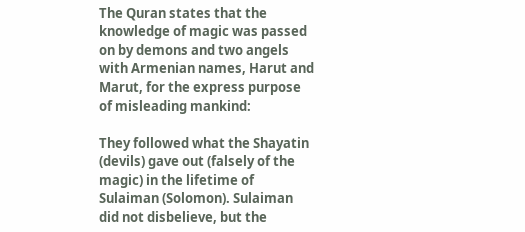The Quran states that the knowledge of magic was passed on by demons and two angels with Armenian names, Harut and Marut, for the express purpose of misleading mankind:

They followed what the Shayatin (devils) gave out (falsely of the magic) in the lifetime of Sulaiman (Solomon). Sulaiman did not disbelieve, but the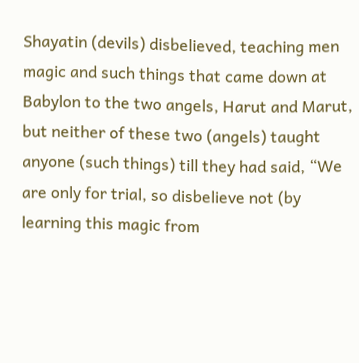Shayatin (devils) disbelieved, teaching men magic and such things that came down at Babylon to the two angels, Harut and Marut, but neither of these two (angels) taught anyone (such things) till they had said, “We are only for trial, so disbelieve not (by learning this magic from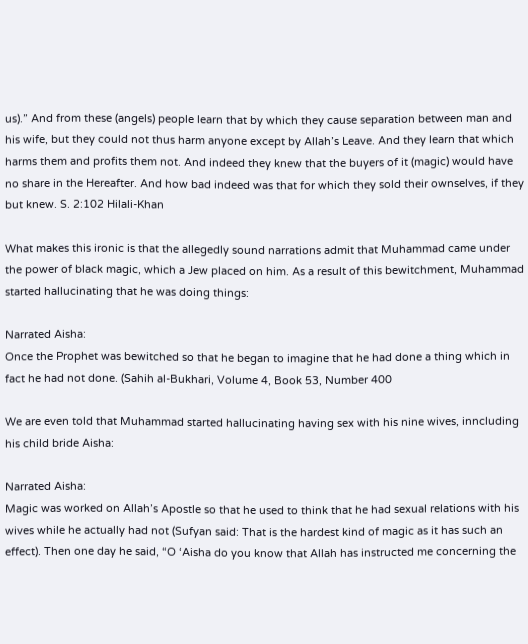us).” And from these (angels) people learn that by which they cause separation between man and his wife, but they could not thus harm anyone except by Allah’s Leave. And they learn that which harms them and profits them not. And indeed they knew that the buyers of it (magic) would have no share in the Hereafter. And how bad indeed was that for which they sold their ownselves, if they but knew. S. 2:102 Hilali-Khan

What makes this ironic is that the allegedly sound narrations admit that Muhammad came under the power of black magic, which a Jew placed on him. As a result of this bewitchment, Muhammad started hallucinating that he was doing things:

Narrated Aisha:
Once the Prophet was bewitched so that he began to imagine that he had done a thing which in fact he had not done. (Sahih al-Bukhari, Volume 4, Book 53, Number 400

We are even told that Muhammad started hallucinating having sex with his nine wives, inncluding his child bride Aisha:

Narrated Aisha:
Magic was worked on Allah’s Apostle so that he used to think that he had sexual relations with his wives while he actually had not (Sufyan said: That is the hardest kind of magic as it has such an effect). Then one day he said, “O ‘Aisha do you know that Allah has instructed me concerning the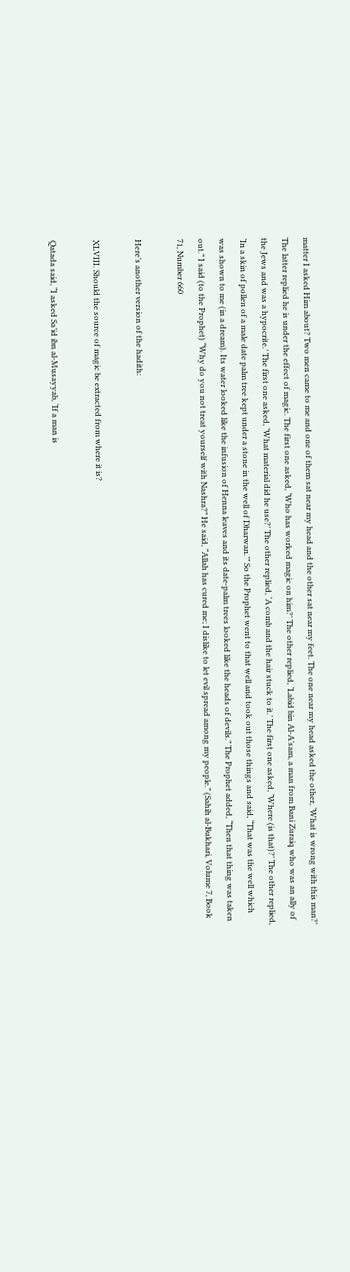matter I asked Him about? Two men came to me and one of them sat near my head and the other sat near my feet. The one near my head asked the other, ‘What is wrong with this man?’ The latter replied he is under the effect of magic. The first one asked, ‘Who has worked magic on him?’ The other replied, ‘Labid bin Al-A’sam, a man from Bani Zuraiq who was an ally of the Jews and was a hypocrite.’ The first one asked, ‘What material did he use?’ The other replied, ‘A comb and the hair stuck to it.’ The first one asked, ‘Where (is that)?’ The other replied, ‘In a skin of pollen of a male date palm tree kept under a stone in the well of Dharwan.’” So the Prophet went to that well and took out those things and said, “That was the well which was shown to me (in a dream). Its water looked like the infusion of Henna leaves and its date-palm trees looked like the heads of devils.” The Prophet added, “Then that thing was taken out.” I said (to the Prophet) “Why do you not treat yourself with Nashra?” He said, “Allah has cured me; I dislike to let evil spread among my people.” (Sahih al-Bukhari, Volume 7, Book 71, Number 660

Here’s another version of the hadith:

XLVIII. Should the source of magic be extracted from where it is?

Qatada said, “I asked Sa’id ibn al-Musayyab, ‘If a man is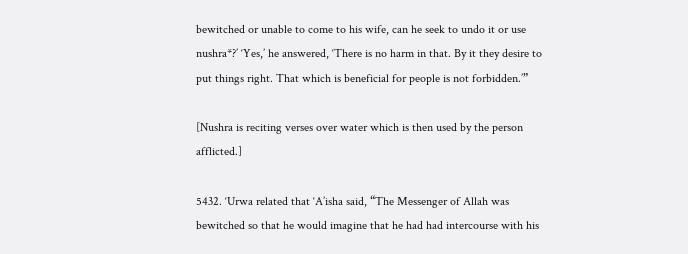bewitched or unable to come to his wife, can he seek to undo it or use nushra*?’ ‘Yes,’ he answered, ‘There is no harm in that. By it they desire to put things right. That which is beneficial for people is not forbidden.’”

[Nushra is reciting verses over water which is then used by the person afflicted.]

5432. ‘Urwa related that ‘A’isha said, “The Messenger of Allah was bewitched so that he would imagine that he had had intercourse with his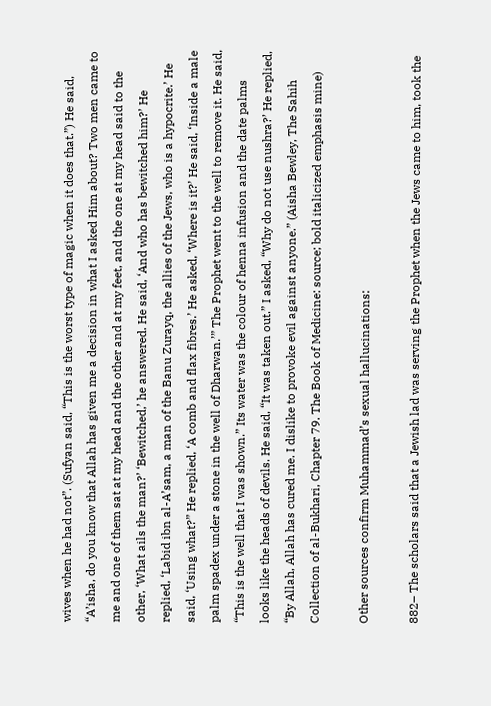wives when he had not”. (Sufyan said, “This is the worst type of magic when it does that.”) He said, “A’isha, do you know that Allah has given me a decision in what I asked Him about? Two men came to me and one of them sat at my head and the other and at my feet, and the one at my head said to the other, ‘What ails the man?’ ‘Bewitched,’ he answered. He said, ‘And who has bewitched him?’ He replied, ‘Labid ibn al-A’sam, a man of the Banu Zurayq, the allies of the Jews, who is a hypocrite.’ He said, ‘Using what?” He replied, ‘A comb and flax fibres.’ He asked, ‘Where is it?’ He said, ‘Inside a male palm spadex under a stone in the well of Dharwan.’” The Prophet went to the well to remove it. He said, “This is the well that I was shown.” Its water was the colour of henna infusion and the date palms looks like the heads of devils. He said, “It was taken out.” I asked, “Why do not use nushra?’ He replied, “By Allah, Allah has cured me. I dislike to provoke evil against anyone.” (Aisha Bewley, The Sahih Collection of al-Bukhari, Chapter 79. The Book of Medicine: source; bold italicized emphasis mine)

Other sources confirm Muhammad’s sexual hallucinations:

882– The scholars said that a Jewish lad was serving the Prophet when the Jews came to him, took the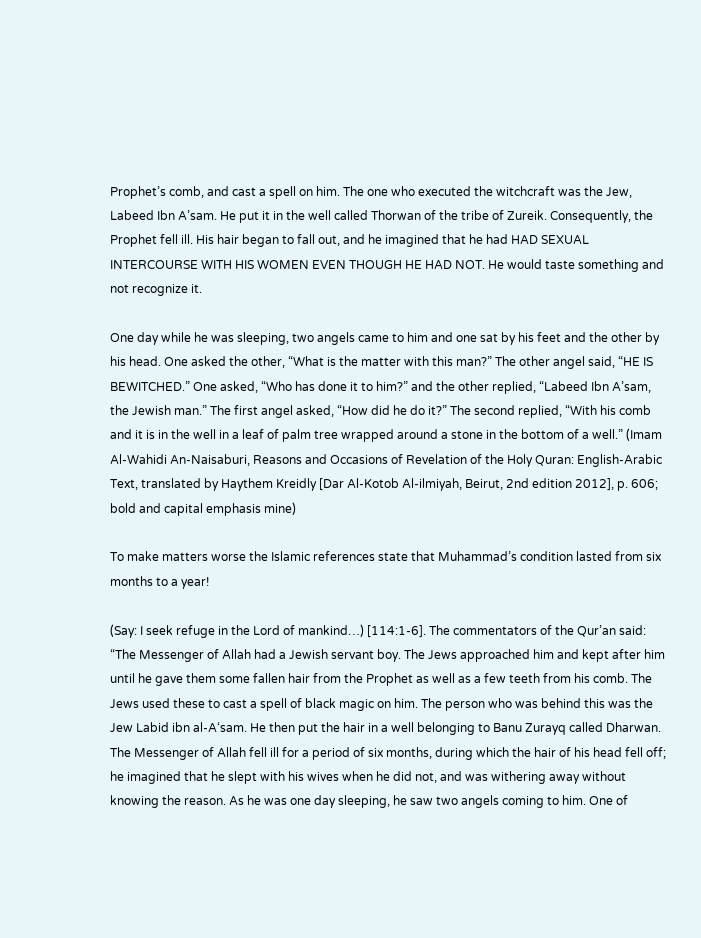Prophet’s comb, and cast a spell on him. The one who executed the witchcraft was the Jew, Labeed Ibn A’sam. He put it in the well called Thorwan of the tribe of Zureik. Consequently, the Prophet fell ill. His hair began to fall out, and he imagined that he had HAD SEXUAL INTERCOURSE WITH HIS WOMEN EVEN THOUGH HE HAD NOT. He would taste something and not recognize it.

One day while he was sleeping, two angels came to him and one sat by his feet and the other by his head. One asked the other, “What is the matter with this man?” The other angel said, “HE IS BEWITCHED.” One asked, “Who has done it to him?” and the other replied, “Labeed Ibn A’sam, the Jewish man.” The first angel asked, “How did he do it?” The second replied, “With his comb and it is in the well in a leaf of palm tree wrapped around a stone in the bottom of a well.” (Imam Al-Wahidi An-Naisaburi, Reasons and Occasions of Revelation of the Holy Quran: English-Arabic Text, translated by Haythem Kreidly [Dar Al-Kotob Al-ilmiyah, Beirut, 2nd edition 2012], p. 606; bold and capital emphasis mine)

To make matters worse the Islamic references state that Muhammad’s condition lasted from six months to a year!

(Say: I seek refuge in the Lord of mankind…) [114:1-6]. The commentators of the Qur’an said: “The Messenger of Allah had a Jewish servant boy. The Jews approached him and kept after him until he gave them some fallen hair from the Prophet as well as a few teeth from his comb. The Jews used these to cast a spell of black magic on him. The person who was behind this was the Jew Labid ibn al-A‘sam. He then put the hair in a well belonging to Banu Zurayq called Dharwan. The Messenger of Allah fell ill for a period of six months, during which the hair of his head fell off; he imagined that he slept with his wives when he did not, and was withering away without knowing the reason. As he was one day sleeping, he saw two angels coming to him. One of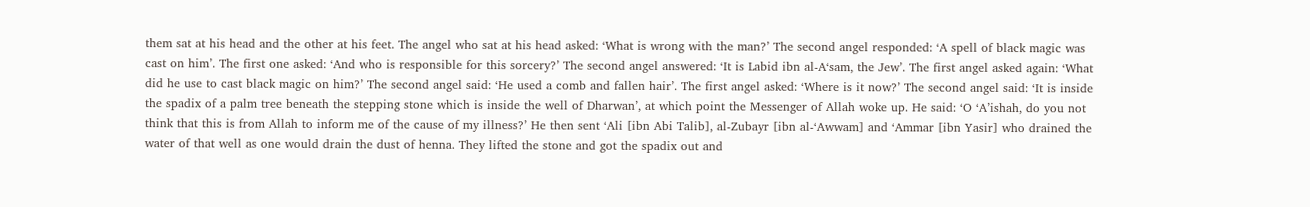them sat at his head and the other at his feet. The angel who sat at his head asked: ‘What is wrong with the man?’ The second angel responded: ‘A spell of black magic was cast on him’. The first one asked: ‘And who is responsible for this sorcery?’ The second angel answered: ‘It is Labid ibn al-A‘sam, the Jew’. The first angel asked again: ‘What did he use to cast black magic on him?’ The second angel said: ‘He used a comb and fallen hair’. The first angel asked: ‘Where is it now?’ The second angel said: ‘It is inside the spadix of a palm tree beneath the stepping stone which is inside the well of Dharwan’, at which point the Messenger of Allah woke up. He said: ‘O ‘A’ishah, do you not think that this is from Allah to inform me of the cause of my illness?’ He then sent ‘Ali [ibn Abi Talib], al-Zubayr [ibn al-‘Awwam] and ‘Ammar [ibn Yasir] who drained the water of that well as one would drain the dust of henna. They lifted the stone and got the spadix out and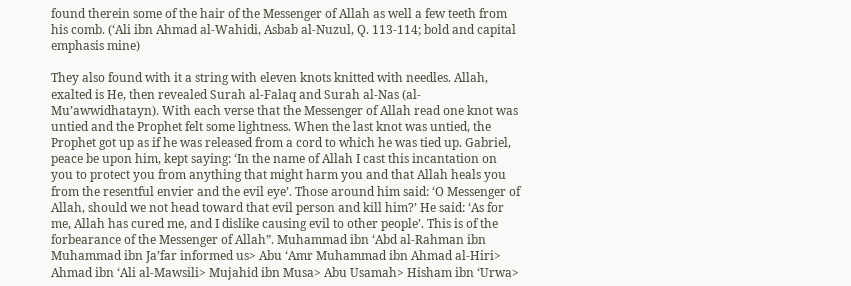found therein some of the hair of the Messenger of Allah as well a few teeth from his comb. (‘Ali ibn Ahmad al-Wahidi, Asbab al-Nuzul, Q. 113-114; bold and capital emphasis mine)

They also found with it a string with eleven knots knitted with needles. Allah, exalted is He, then revealed Surah al-Falaq and Surah al-Nas (al-Mu’awwidhatayn). With each verse that the Messenger of Allah read one knot was untied and the Prophet felt some lightness. When the last knot was untied, the Prophet got up as if he was released from a cord to which he was tied up. Gabriel, peace be upon him, kept saying: ‘In the name of Allah I cast this incantation on you to protect you from anything that might harm you and that Allah heals you from the resentful envier and the evil eye’. Those around him said: ‘O Messenger of Allah, should we not head toward that evil person and kill him?’ He said: ‘As for me, Allah has cured me, and I dislike causing evil to other people’. This is of the forbearance of the Messenger of Allah”. Muhammad ibn ‘Abd al-Rahman ibn Muhammad ibn Ja’far informed us> Abu ‘Amr Muhammad ibn Ahmad al-Hiri> Ahmad ibn ‘Ali al-Mawsili> Mujahid ibn Musa> Abu Usamah> Hisham ibn ‘Urwa>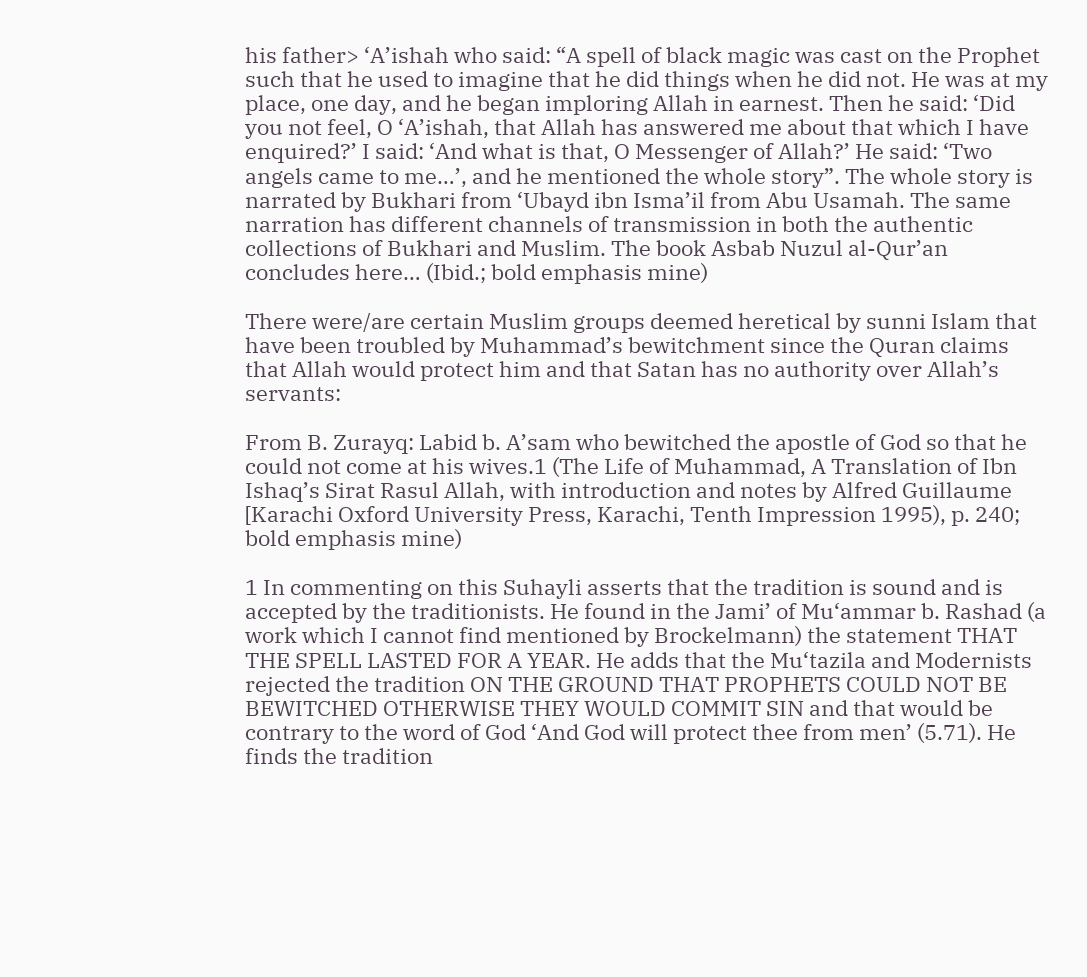his father> ‘A’ishah who said: “A spell of black magic was cast on the Prophet such that he used to imagine that he did things when he did not. He was at my place, one day, and he began imploring Allah in earnest. Then he said: ‘Did you not feel, O ‘A’ishah, that Allah has answered me about that which I have enquired?’ I said: ‘And what is that, O Messenger of Allah?’ He said: ‘Two angels came to me…’, and he mentioned the whole story”. The whole story is narrated by Bukhari from ‘Ubayd ibn Isma’il from Abu Usamah. The same narration has different channels of transmission in both the authentic collections of Bukhari and Muslim. The book Asbab Nuzul al-Qur’an concludes here… (Ibid.; bold emphasis mine)

There were/are certain Muslim groups deemed heretical by sunni Islam that have been troubled by Muhammad’s bewitchment since the Quran claims that Allah would protect him and that Satan has no authority over Allah’s servants:

From B. Zurayq: Labid b. A’sam who bewitched the apostle of God so that he could not come at his wives.1 (The Life of Muhammad, A Translation of Ibn Ishaq’s Sirat Rasul Allah, with introduction and notes by Alfred Guillaume [Karachi Oxford University Press, Karachi, Tenth Impression 1995), p. 240; bold emphasis mine)

1 In commenting on this Suhayli asserts that the tradition is sound and is accepted by the traditionists. He found in the Jami’ of Mu‘ammar b. Rashad (a work which I cannot find mentioned by Brockelmann) the statement THAT THE SPELL LASTED FOR A YEAR. He adds that the Mu‘tazila and Modernists rejected the tradition ON THE GROUND THAT PROPHETS COULD NOT BE BEWITCHED OTHERWISE THEY WOULD COMMIT SIN and that would be contrary to the word of God ‘And God will protect thee from men’ (5.71). He finds the tradition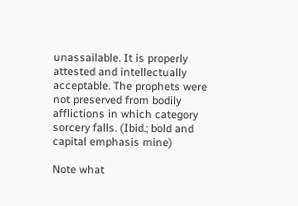unassailable. It is properly attested and intellectually acceptable. The prophets were not preserved from bodily afflictions in which category sorcery falls. (Ibid.; bold and capital emphasis mine)

Note what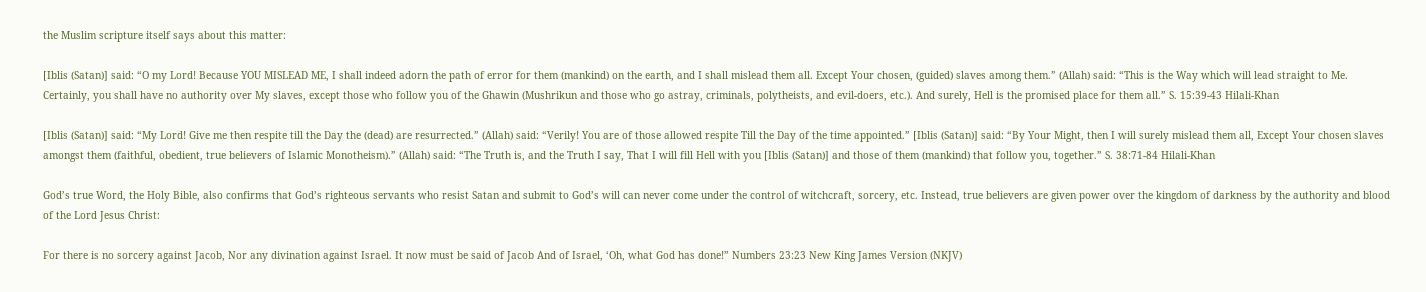the Muslim scripture itself says about this matter:

[Iblis (Satan)] said: “O my Lord! Because YOU MISLEAD ME, I shall indeed adorn the path of error for them (mankind) on the earth, and I shall mislead them all. Except Your chosen, (guided) slaves among them.” (Allah) said: “This is the Way which will lead straight to Me. Certainly, you shall have no authority over My slaves, except those who follow you of the Ghawin (Mushrikun and those who go astray, criminals, polytheists, and evil-doers, etc.). And surely, Hell is the promised place for them all.” S. 15:39-43 Hilali-Khan

[Iblis (Satan)] said: “My Lord! Give me then respite till the Day the (dead) are resurrected.” (Allah) said: “Verily! You are of those allowed respite Till the Day of the time appointed.” [Iblis (Satan)] said: “By Your Might, then I will surely mislead them all, Except Your chosen slaves amongst them (faithful, obedient, true believers of Islamic Monotheism).” (Allah) said: “The Truth is, and the Truth I say, That I will fill Hell with you [Iblis (Satan)] and those of them (mankind) that follow you, together.” S. 38:71-84 Hilali-Khan

God’s true Word, the Holy Bible, also confirms that God’s righteous servants who resist Satan and submit to God’s will can never come under the control of witchcraft, sorcery, etc. Instead, true believers are given power over the kingdom of darkness by the authority and blood of the Lord Jesus Christ:

For there is no sorcery against Jacob, Nor any divination against Israel. It now must be said of Jacob And of Israel, ‘Oh, what God has done!” Numbers 23:23 New King James Version (NKJV)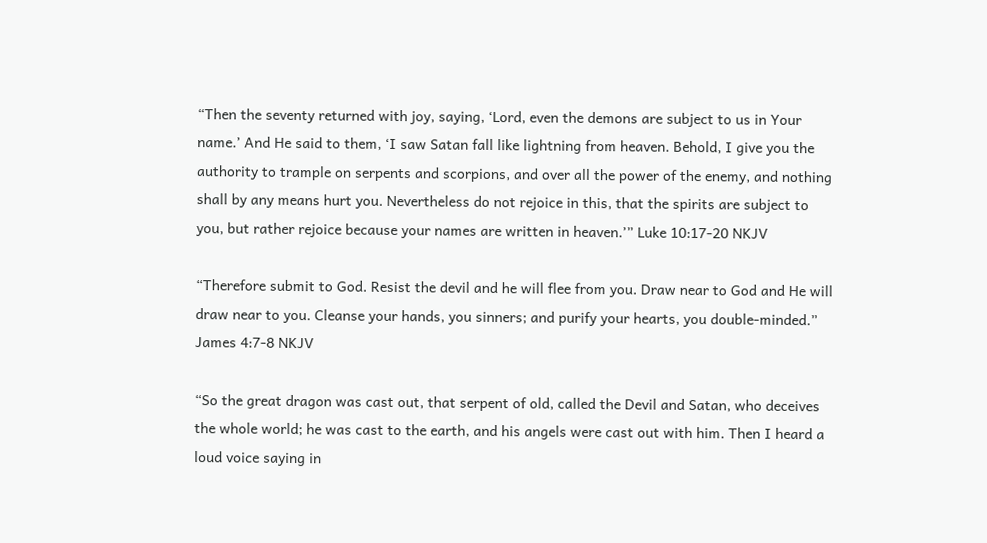“Then the seventy returned with joy, saying, ‘Lord, even the demons are subject to us in Your name.’ And He said to them, ‘I saw Satan fall like lightning from heaven. Behold, I give you the authority to trample on serpents and scorpions, and over all the power of the enemy, and nothing shall by any means hurt you. Nevertheless do not rejoice in this, that the spirits are subject to you, but rather rejoice because your names are written in heaven.’” Luke 10:17-20 NKJV

“Therefore submit to God. Resist the devil and he will flee from you. Draw near to God and He will draw near to you. Cleanse your hands, you sinners; and purify your hearts, you double-minded.” James 4:7-8 NKJV

“So the great dragon was cast out, that serpent of old, called the Devil and Satan, who deceives the whole world; he was cast to the earth, and his angels were cast out with him. Then I heard a loud voice saying in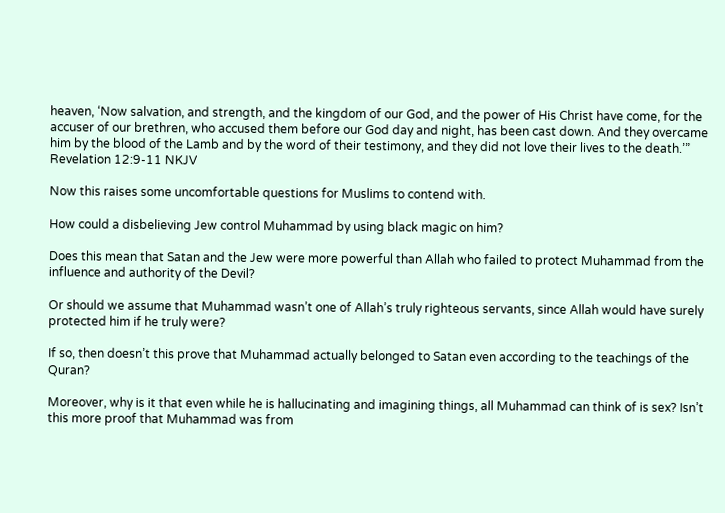heaven, ‘Now salvation, and strength, and the kingdom of our God, and the power of His Christ have come, for the accuser of our brethren, who accused them before our God day and night, has been cast down. And they overcame him by the blood of the Lamb and by the word of their testimony, and they did not love their lives to the death.’” Revelation 12:9-11 NKJV

Now this raises some uncomfortable questions for Muslims to contend with.

How could a disbelieving Jew control Muhammad by using black magic on him?

Does this mean that Satan and the Jew were more powerful than Allah who failed to protect Muhammad from the influence and authority of the Devil?

Or should we assume that Muhammad wasn’t one of Allah’s truly righteous servants, since Allah would have surely protected him if he truly were?

If so, then doesn’t this prove that Muhammad actually belonged to Satan even according to the teachings of the Quran?

Moreover, why is it that even while he is hallucinating and imagining things, all Muhammad can think of is sex? Isn’t this more proof that Muhammad was from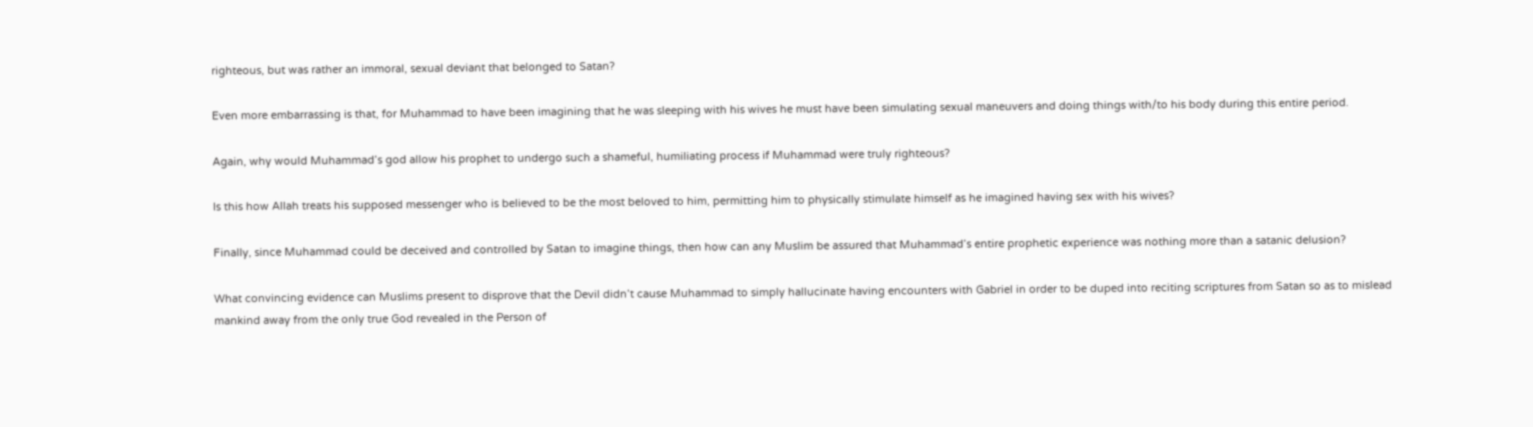righteous, but was rather an immoral, sexual deviant that belonged to Satan?

Even more embarrassing is that, for Muhammad to have been imagining that he was sleeping with his wives he must have been simulating sexual maneuvers and doing things with/to his body during this entire period.

Again, why would Muhammad’s god allow his prophet to undergo such a shameful, humiliating process if Muhammad were truly righteous?

Is this how Allah treats his supposed messenger who is believed to be the most beloved to him, permitting him to physically stimulate himself as he imagined having sex with his wives?

Finally, since Muhammad could be deceived and controlled by Satan to imagine things, then how can any Muslim be assured that Muhammad’s entire prophetic experience was nothing more than a satanic delusion?

What convincing evidence can Muslims present to disprove that the Devil didn’t cause Muhammad to simply hallucinate having encounters with Gabriel in order to be duped into reciting scriptures from Satan so as to mislead mankind away from the only true God revealed in the Person of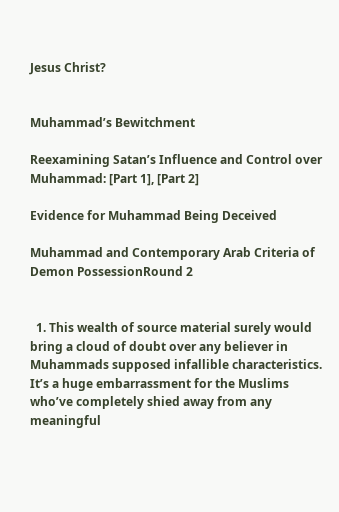Jesus Christ?


Muhammad’s Bewitchment

Reexamining Satan’s Influence and Control over Muhammad: [Part 1], [Part 2]

Evidence for Muhammad Being Deceived

Muhammad and Contemporary Arab Criteria of Demon PossessionRound 2


  1. This wealth of source material surely would bring a cloud of doubt over any believer in Muhammads supposed infallible characteristics. It’s a huge embarrassment for the Muslims who’ve completely shied away from any meaningful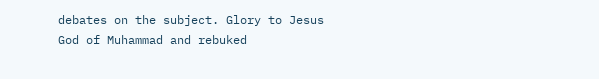debates on the subject. Glory to Jesus God of Muhammad and rebuked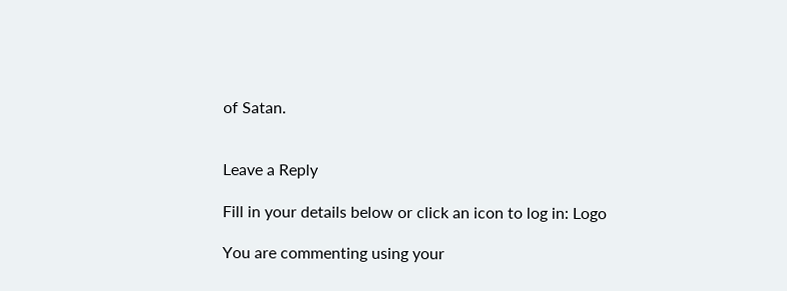of Satan.


Leave a Reply

Fill in your details below or click an icon to log in: Logo

You are commenting using your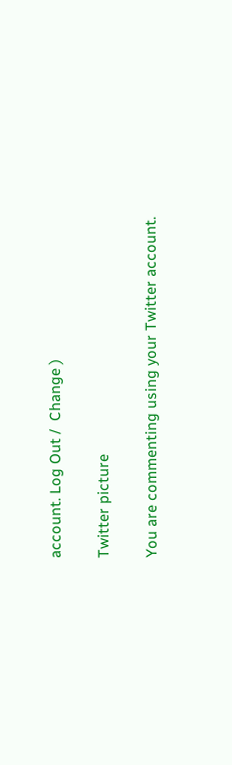account. Log Out /  Change )

Twitter picture

You are commenting using your Twitter account.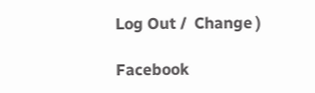Log Out /  Change )

Facebook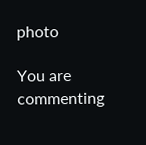photo

You are commenting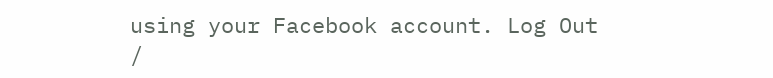using your Facebook account. Log Out /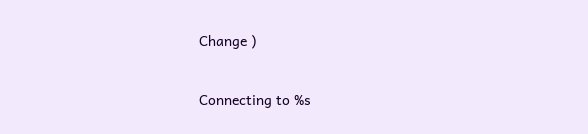Change )

Connecting to %s